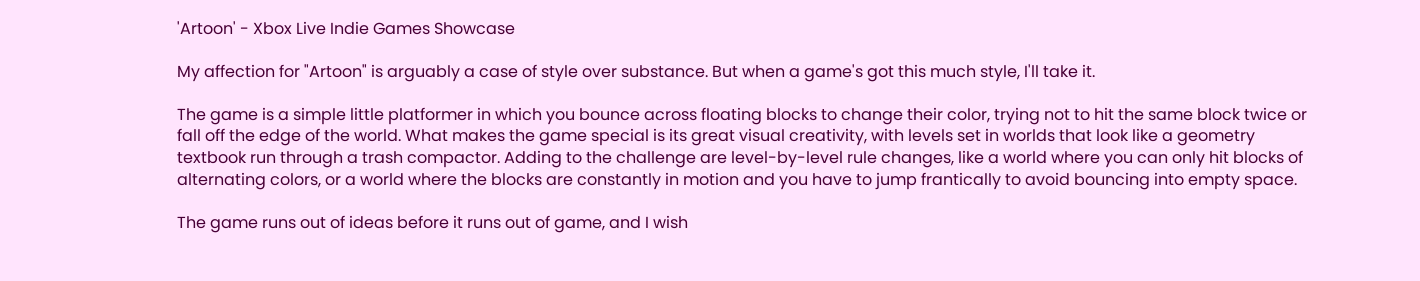'Artoon' - Xbox Live Indie Games Showcase

My affection for "Artoon" is arguably a case of style over substance. But when a game's got this much style, I'll take it.

The game is a simple little platformer in which you bounce across floating blocks to change their color, trying not to hit the same block twice or fall off the edge of the world. What makes the game special is its great visual creativity, with levels set in worlds that look like a geometry textbook run through a trash compactor. Adding to the challenge are level-by-level rule changes, like a world where you can only hit blocks of alternating colors, or a world where the blocks are constantly in motion and you have to jump frantically to avoid bouncing into empty space.

The game runs out of ideas before it runs out of game, and I wish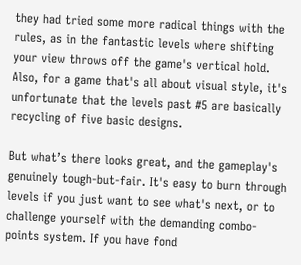they had tried some more radical things with the rules, as in the fantastic levels where shifting your view throws off the game's vertical hold. Also, for a game that's all about visual style, it's unfortunate that the levels past #5 are basically recycling of five basic designs.

But what’s there looks great, and the gameplay's genuinely tough-but-fair. It's easy to burn through levels if you just want to see what's next, or to challenge yourself with the demanding combo-points system. If you have fond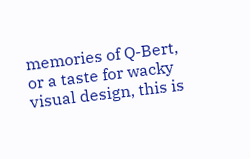memories of Q-Bert, or a taste for wacky visual design, this is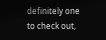definitely one to check out,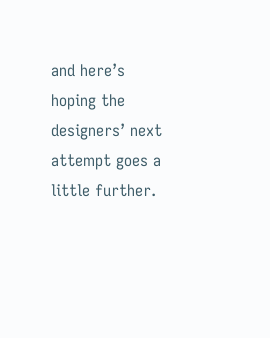and here’s hoping the designers’ next attempt goes a little further.